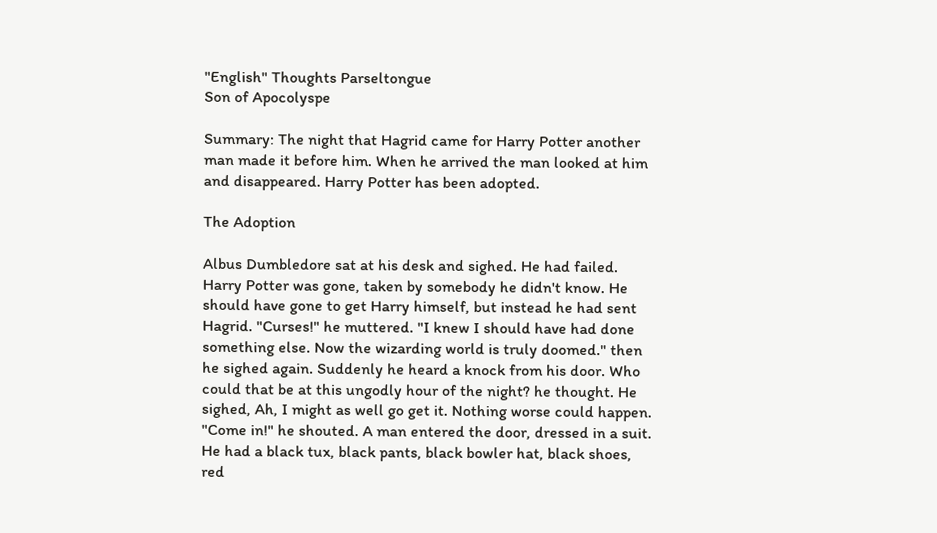"English" Thoughts Parseltongue
Son of Apocolyspe

Summary: The night that Hagrid came for Harry Potter another man made it before him. When he arrived the man looked at him and disappeared. Harry Potter has been adopted.

The Adoption

Albus Dumbledore sat at his desk and sighed. He had failed. Harry Potter was gone, taken by somebody he didn't know. He should have gone to get Harry himself, but instead he had sent Hagrid. "Curses!" he muttered. "I knew I should have had done something else. Now the wizarding world is truly doomed." then he sighed again. Suddenly he heard a knock from his door. Who could that be at this ungodly hour of the night? he thought. He sighed, Ah, I might as well go get it. Nothing worse could happen. "Come in!" he shouted. A man entered the door, dressed in a suit. He had a black tux, black pants, black bowler hat, black shoes, red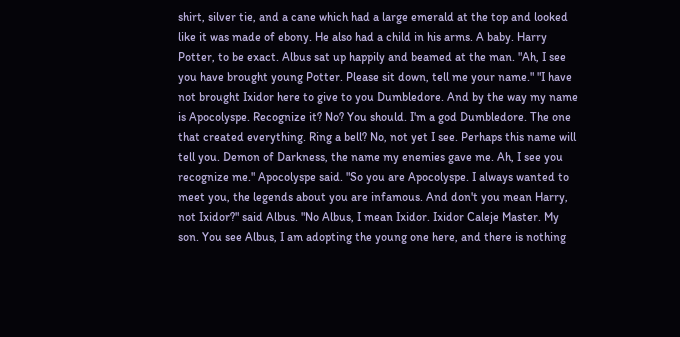shirt, silver tie, and a cane which had a large emerald at the top and looked like it was made of ebony. He also had a child in his arms. A baby. Harry Potter, to be exact. Albus sat up happily and beamed at the man. "Ah, I see you have brought young Potter. Please sit down, tell me your name." "I have not brought Ixidor here to give to you Dumbledore. And by the way my name is Apocolyspe. Recognize it? No? You should. I'm a god Dumbledore. The one that created everything. Ring a bell? No, not yet I see. Perhaps this name will tell you. Demon of Darkness, the name my enemies gave me. Ah, I see you recognize me." Apocolyspe said. "So you are Apocolyspe. I always wanted to meet you, the legends about you are infamous. And don't you mean Harry, not Ixidor?" said Albus. "No Albus, I mean Ixidor. Ixidor Caleje Master. My son. You see Albus, I am adopting the young one here, and there is nothing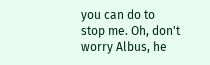you can do to stop me. Oh, don't worry Albus, he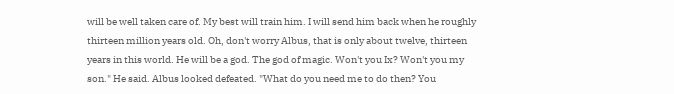will be well taken care of. My best will train him. I will send him back when he roughly thirteen million years old. Oh, don't worry Albus, that is only about twelve, thirteen years in this world. He will be a god. The god of magic. Won't you Ix? Won't you my son." He said. Albus looked defeated. "What do you need me to do then? You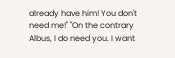already have him! You don't need me!" "On the contrary Albus, I do need you. I want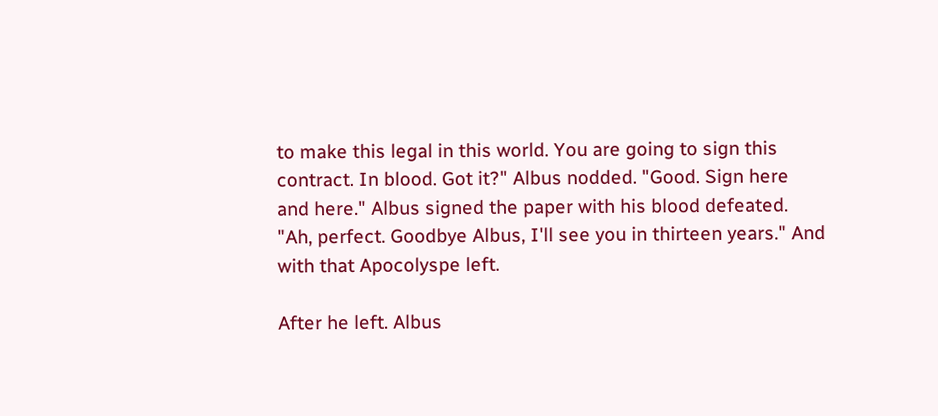to make this legal in this world. You are going to sign this contract. In blood. Got it?" Albus nodded. "Good. Sign here and here." Albus signed the paper with his blood defeated. "Ah, perfect. Goodbye Albus, I'll see you in thirteen years." And with that Apocolyspe left.

After he left. Albus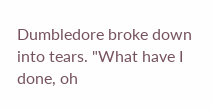Dumbledore broke down into tears. "What have I done, oh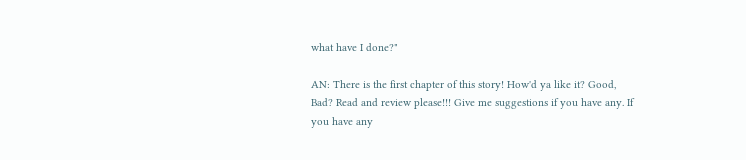what have I done?"

AN: There is the first chapter of this story! How'd ya like it? Good, Bad? Read and review please!!! Give me suggestions if you have any. If you have any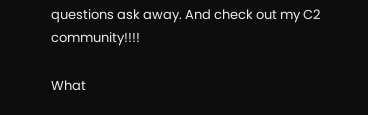questions ask away. And check out my C2 community!!!!

What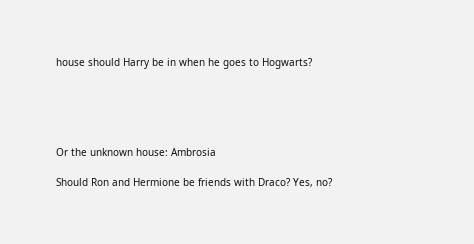house should Harry be in when he goes to Hogwarts?





Or the unknown house: Ambrosia

Should Ron and Hermione be friends with Draco? Yes, no?